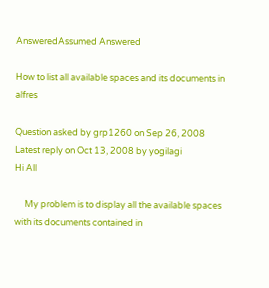AnsweredAssumed Answered

How to list all available spaces and its documents in alfres

Question asked by grp1260 on Sep 26, 2008
Latest reply on Oct 13, 2008 by yogilagi
Hi All

     My problem is to display all the available spaces with its documents contained in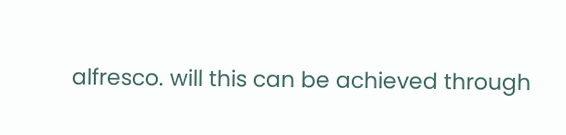alfresco. will this can be achieved through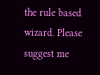the rule based wizard. Please suggest me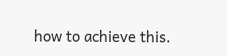how to achieve this.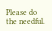Please do the needful.